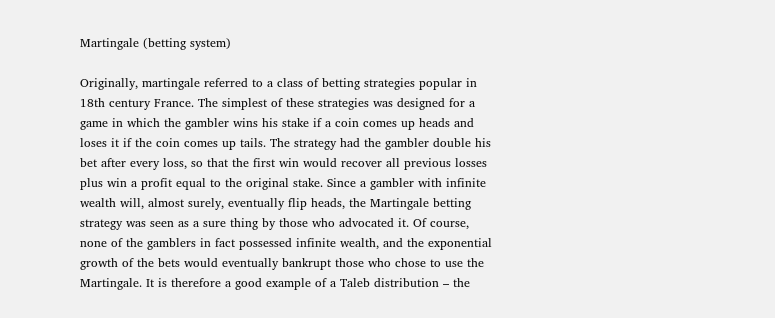Martingale (betting system)

Originally, martingale referred to a class of betting strategies popular in 18th century France. The simplest of these strategies was designed for a game in which the gambler wins his stake if a coin comes up heads and loses it if the coin comes up tails. The strategy had the gambler double his bet after every loss, so that the first win would recover all previous losses plus win a profit equal to the original stake. Since a gambler with infinite wealth will, almost surely, eventually flip heads, the Martingale betting strategy was seen as a sure thing by those who advocated it. Of course, none of the gamblers in fact possessed infinite wealth, and the exponential growth of the bets would eventually bankrupt those who chose to use the Martingale. It is therefore a good example of a Taleb distribution – the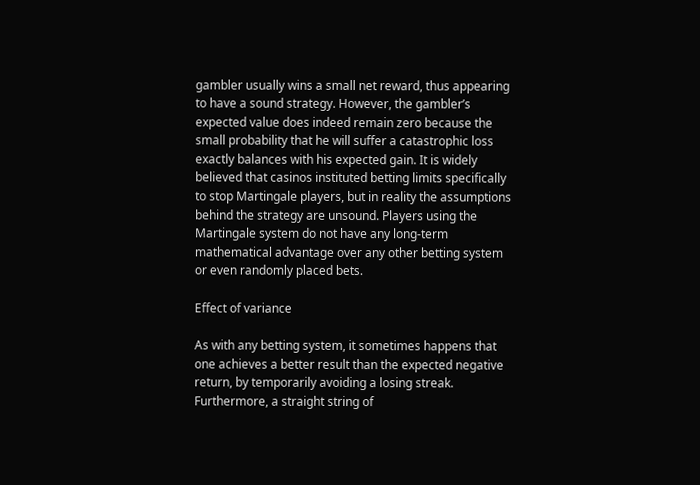gambler usually wins a small net reward, thus appearing to have a sound strategy. However, the gambler’s expected value does indeed remain zero because the small probability that he will suffer a catastrophic loss exactly balances with his expected gain. It is widely believed that casinos instituted betting limits specifically to stop Martingale players, but in reality the assumptions behind the strategy are unsound. Players using the Martingale system do not have any long-term mathematical advantage over any other betting system or even randomly placed bets.

Effect of variance

As with any betting system, it sometimes happens that one achieves a better result than the expected negative return, by temporarily avoiding a losing streak. Furthermore, a straight string of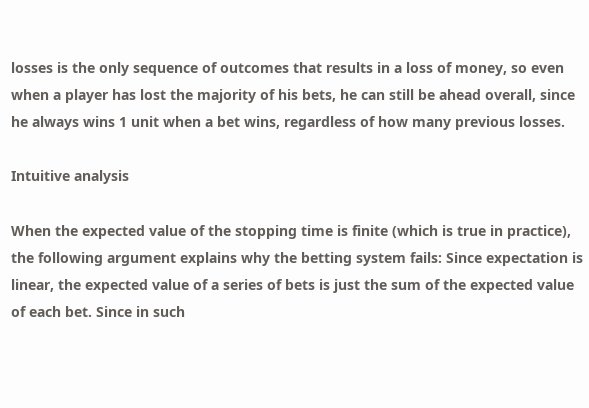losses is the only sequence of outcomes that results in a loss of money, so even when a player has lost the majority of his bets, he can still be ahead overall, since he always wins 1 unit when a bet wins, regardless of how many previous losses.

Intuitive analysis

When the expected value of the stopping time is finite (which is true in practice), the following argument explains why the betting system fails: Since expectation is linear, the expected value of a series of bets is just the sum of the expected value of each bet. Since in such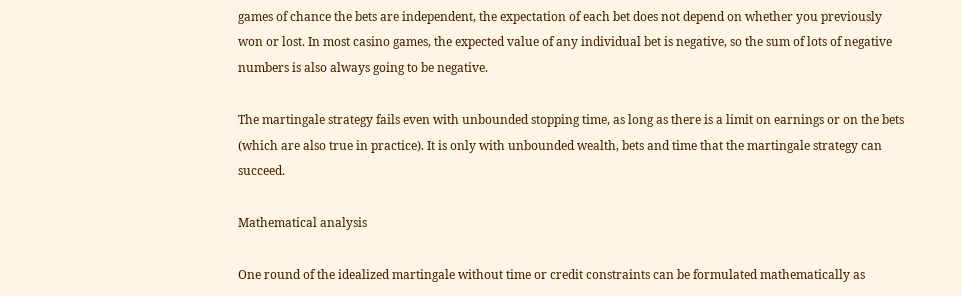games of chance the bets are independent, the expectation of each bet does not depend on whether you previously won or lost. In most casino games, the expected value of any individual bet is negative, so the sum of lots of negative numbers is also always going to be negative.

The martingale strategy fails even with unbounded stopping time, as long as there is a limit on earnings or on the bets (which are also true in practice). It is only with unbounded wealth, bets and time that the martingale strategy can succeed.

Mathematical analysis

One round of the idealized martingale without time or credit constraints can be formulated mathematically as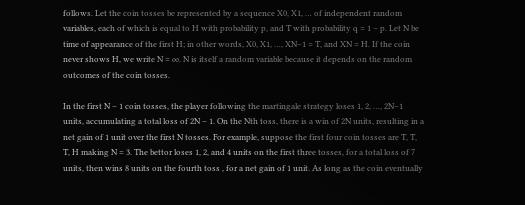follows. Let the coin tosses be represented by a sequence X0, X1, … of independent random variables, each of which is equal to H with probability p, and T with probability q = 1 – p. Let N be time of appearance of the first H; in other words, X0, X1, …, XN–1 = T, and XN = H. If the coin never shows H, we write N = ∞. N is itself a random variable because it depends on the random outcomes of the coin tosses.

In the first N – 1 coin tosses, the player following the martingale strategy loses 1, 2, …, 2N–1 units, accumulating a total loss of 2N − 1. On the Nth toss, there is a win of 2N units, resulting in a net gain of 1 unit over the first N tosses. For example, suppose the first four coin tosses are T, T, T, H making N = 3. The bettor loses 1, 2, and 4 units on the first three tosses, for a total loss of 7 units, then wins 8 units on the fourth toss , for a net gain of 1 unit. As long as the coin eventually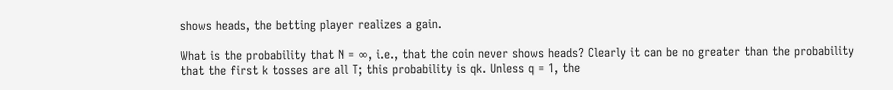shows heads, the betting player realizes a gain.

What is the probability that N = ∞, i.e., that the coin never shows heads? Clearly it can be no greater than the probability that the first k tosses are all T; this probability is qk. Unless q = 1, the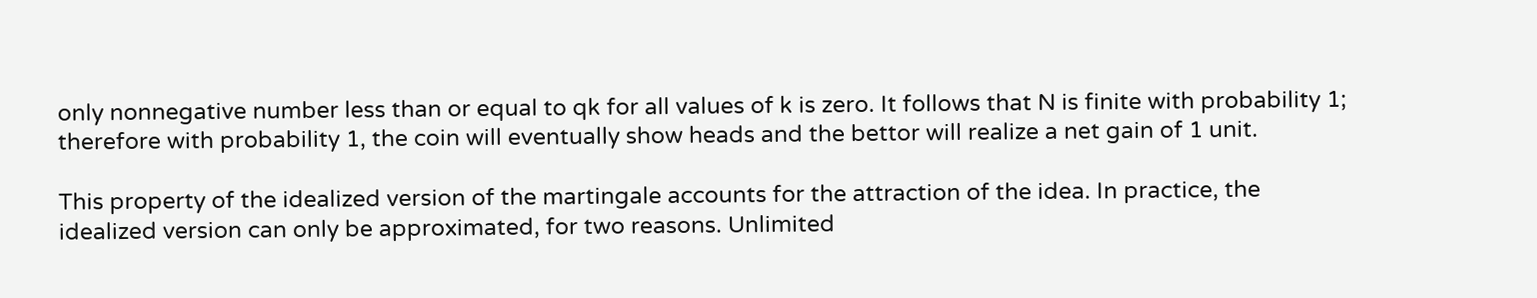only nonnegative number less than or equal to qk for all values of k is zero. It follows that N is finite with probability 1; therefore with probability 1, the coin will eventually show heads and the bettor will realize a net gain of 1 unit.

This property of the idealized version of the martingale accounts for the attraction of the idea. In practice, the idealized version can only be approximated, for two reasons. Unlimited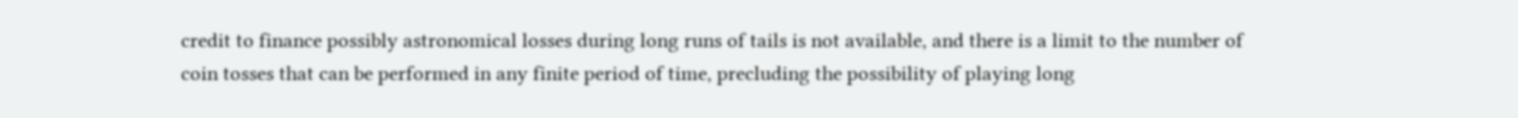credit to finance possibly astronomical losses during long runs of tails is not available, and there is a limit to the number of coin tosses that can be performed in any finite period of time, precluding the possibility of playing long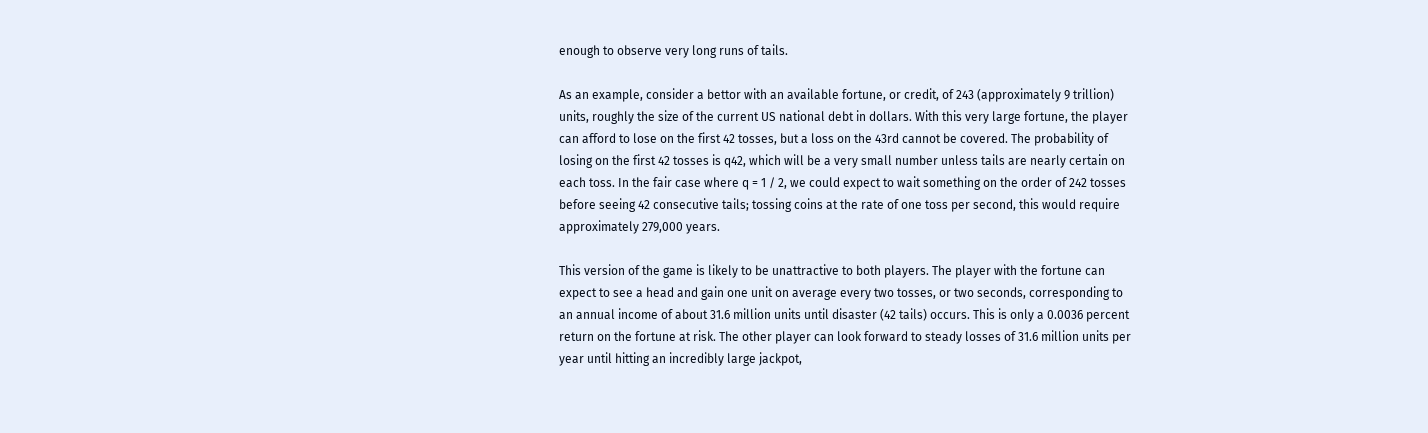enough to observe very long runs of tails.

As an example, consider a bettor with an available fortune, or credit, of 243 (approximately 9 trillion) units, roughly the size of the current US national debt in dollars. With this very large fortune, the player can afford to lose on the first 42 tosses, but a loss on the 43rd cannot be covered. The probability of losing on the first 42 tosses is q42, which will be a very small number unless tails are nearly certain on each toss. In the fair case where q = 1 / 2, we could expect to wait something on the order of 242 tosses before seeing 42 consecutive tails; tossing coins at the rate of one toss per second, this would require approximately 279,000 years.

This version of the game is likely to be unattractive to both players. The player with the fortune can expect to see a head and gain one unit on average every two tosses, or two seconds, corresponding to an annual income of about 31.6 million units until disaster (42 tails) occurs. This is only a 0.0036 percent return on the fortune at risk. The other player can look forward to steady losses of 31.6 million units per year until hitting an incredibly large jackpot,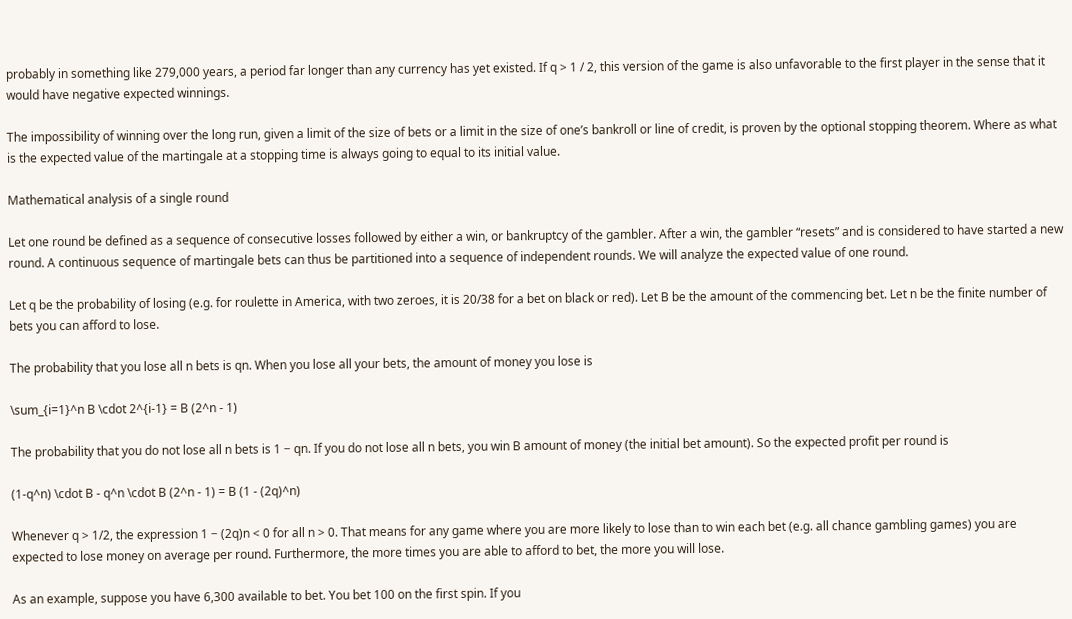probably in something like 279,000 years, a period far longer than any currency has yet existed. If q > 1 / 2, this version of the game is also unfavorable to the first player in the sense that it would have negative expected winnings.

The impossibility of winning over the long run, given a limit of the size of bets or a limit in the size of one’s bankroll or line of credit, is proven by the optional stopping theorem. Where as what is the expected value of the martingale at a stopping time is always going to equal to its initial value.

Mathematical analysis of a single round

Let one round be defined as a sequence of consecutive losses followed by either a win, or bankruptcy of the gambler. After a win, the gambler “resets” and is considered to have started a new round. A continuous sequence of martingale bets can thus be partitioned into a sequence of independent rounds. We will analyze the expected value of one round.

Let q be the probability of losing (e.g. for roulette in America, with two zeroes, it is 20/38 for a bet on black or red). Let B be the amount of the commencing bet. Let n be the finite number of bets you can afford to lose.

The probability that you lose all n bets is qn. When you lose all your bets, the amount of money you lose is

\sum_{i=1}^n B \cdot 2^{i-1} = B (2^n - 1)

The probability that you do not lose all n bets is 1 − qn. If you do not lose all n bets, you win B amount of money (the initial bet amount). So the expected profit per round is

(1-q^n) \cdot B - q^n \cdot B (2^n - 1) = B (1 - (2q)^n)

Whenever q > 1/2, the expression 1 − (2q)n < 0 for all n > 0. That means for any game where you are more likely to lose than to win each bet (e.g. all chance gambling games) you are expected to lose money on average per round. Furthermore, the more times you are able to afford to bet, the more you will lose.

As an example, suppose you have 6,300 available to bet. You bet 100 on the first spin. If you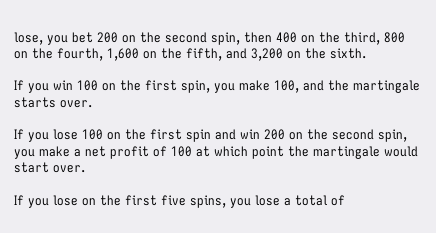lose, you bet 200 on the second spin, then 400 on the third, 800 on the fourth, 1,600 on the fifth, and 3,200 on the sixth.

If you win 100 on the first spin, you make 100, and the martingale starts over.

If you lose 100 on the first spin and win 200 on the second spin, you make a net profit of 100 at which point the martingale would start over.

If you lose on the first five spins, you lose a total of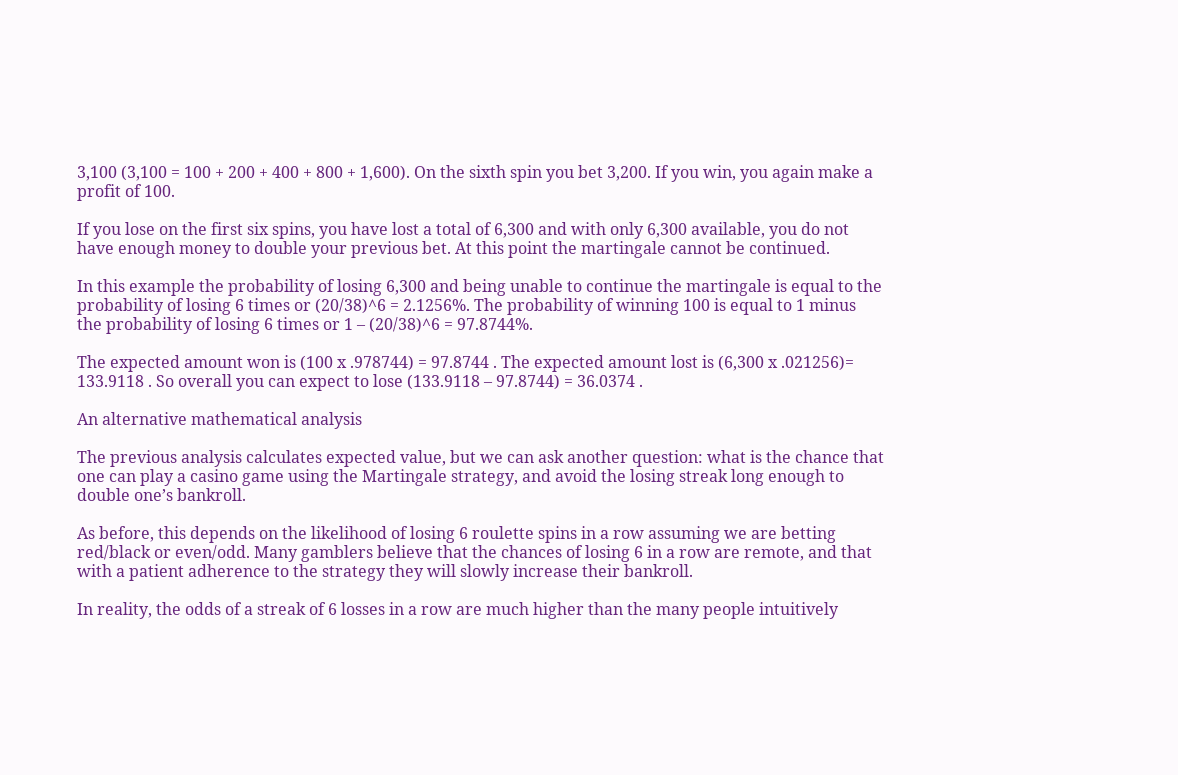3,100 (3,100 = 100 + 200 + 400 + 800 + 1,600). On the sixth spin you bet 3,200. If you win, you again make a profit of 100.

If you lose on the first six spins, you have lost a total of 6,300 and with only 6,300 available, you do not have enough money to double your previous bet. At this point the martingale cannot be continued.

In this example the probability of losing 6,300 and being unable to continue the martingale is equal to the probability of losing 6 times or (20/38)^6 = 2.1256%. The probability of winning 100 is equal to 1 minus the probability of losing 6 times or 1 – (20/38)^6 = 97.8744%.

The expected amount won is (100 x .978744) = 97.8744 . The expected amount lost is (6,300 x .021256)= 133.9118 . So overall you can expect to lose (133.9118 – 97.8744) = 36.0374 .

An alternative mathematical analysis

The previous analysis calculates expected value, but we can ask another question: what is the chance that one can play a casino game using the Martingale strategy, and avoid the losing streak long enough to double one’s bankroll.

As before, this depends on the likelihood of losing 6 roulette spins in a row assuming we are betting red/black or even/odd. Many gamblers believe that the chances of losing 6 in a row are remote, and that with a patient adherence to the strategy they will slowly increase their bankroll.

In reality, the odds of a streak of 6 losses in a row are much higher than the many people intuitively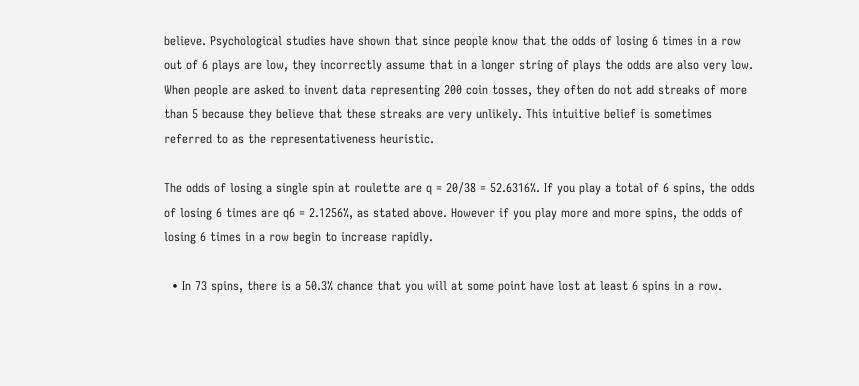believe. Psychological studies have shown that since people know that the odds of losing 6 times in a row out of 6 plays are low, they incorrectly assume that in a longer string of plays the odds are also very low. When people are asked to invent data representing 200 coin tosses, they often do not add streaks of more than 5 because they believe that these streaks are very unlikely. This intuitive belief is sometimes referred to as the representativeness heuristic.

The odds of losing a single spin at roulette are q = 20/38 = 52.6316%. If you play a total of 6 spins, the odds of losing 6 times are q6 = 2.1256%, as stated above. However if you play more and more spins, the odds of losing 6 times in a row begin to increase rapidly.

  • In 73 spins, there is a 50.3% chance that you will at some point have lost at least 6 spins in a row.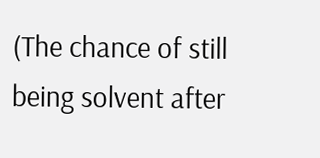(The chance of still being solvent after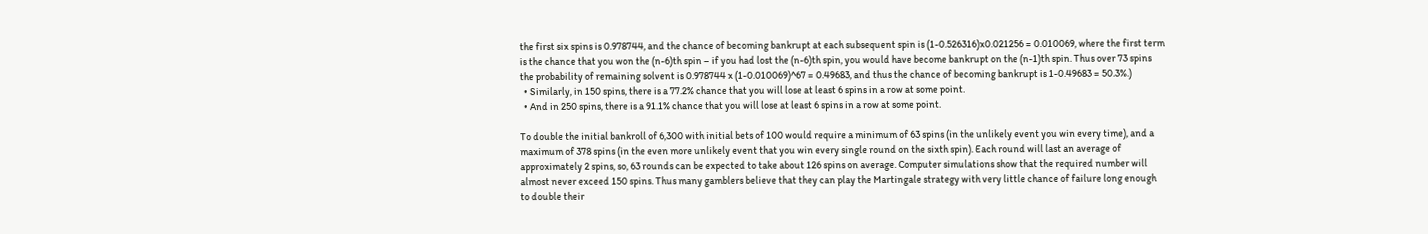the first six spins is 0.978744, and the chance of becoming bankrupt at each subsequent spin is (1-0.526316)x0.021256 = 0.010069, where the first term is the chance that you won the (n-6)th spin – if you had lost the (n-6)th spin, you would have become bankrupt on the (n-1)th spin. Thus over 73 spins the probability of remaining solvent is 0.978744 x (1-0.010069)^67 = 0.49683, and thus the chance of becoming bankrupt is 1-0.49683 = 50.3%.)
  • Similarly, in 150 spins, there is a 77.2% chance that you will lose at least 6 spins in a row at some point.
  • And in 250 spins, there is a 91.1% chance that you will lose at least 6 spins in a row at some point.

To double the initial bankroll of 6,300 with initial bets of 100 would require a minimum of 63 spins (in the unlikely event you win every time), and a maximum of 378 spins (in the even more unlikely event that you win every single round on the sixth spin). Each round will last an average of approximately 2 spins, so, 63 rounds can be expected to take about 126 spins on average. Computer simulations show that the required number will almost never exceed 150 spins. Thus many gamblers believe that they can play the Martingale strategy with very little chance of failure long enough to double their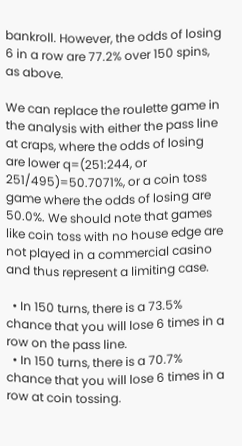bankroll. However, the odds of losing 6 in a row are 77.2% over 150 spins, as above.

We can replace the roulette game in the analysis with either the pass line at craps, where the odds of losing are lower q=(251:244, or 251/495)=50.7071%, or a coin toss game where the odds of losing are 50.0%. We should note that games like coin toss with no house edge are not played in a commercial casino and thus represent a limiting case.

  • In 150 turns, there is a 73.5% chance that you will lose 6 times in a row on the pass line.
  • In 150 turns, there is a 70.7% chance that you will lose 6 times in a row at coin tossing.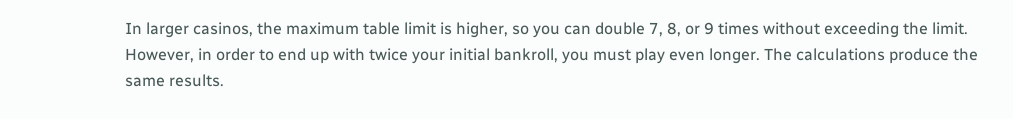In larger casinos, the maximum table limit is higher, so you can double 7, 8, or 9 times without exceeding the limit. However, in order to end up with twice your initial bankroll, you must play even longer. The calculations produce the same results.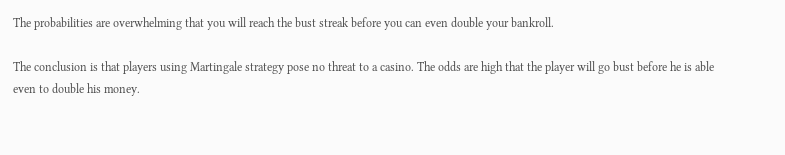The probabilities are overwhelming that you will reach the bust streak before you can even double your bankroll.

The conclusion is that players using Martingale strategy pose no threat to a casino. The odds are high that the player will go bust before he is able even to double his money.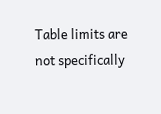Table limits are not specifically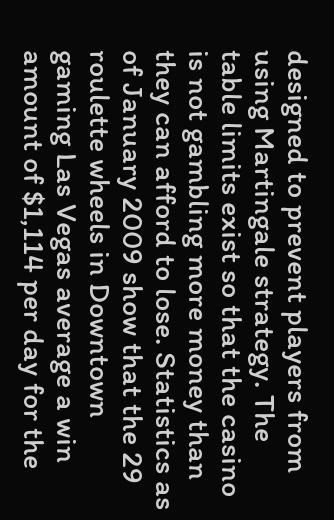designed to prevent players from using Martingale strategy. The table limits exist so that the casino is not gambling more money than they can afford to lose. Statistics as of January 2009 show that the 29 roulette wheels in Downtown gaming Las Vegas average a win amount of $1,114 per day for the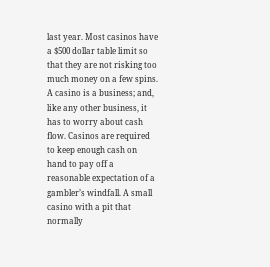last year. Most casinos have a $500 dollar table limit so that they are not risking too much money on a few spins. A casino is a business; and, like any other business, it has to worry about cash flow. Casinos are required to keep enough cash on hand to pay off a reasonable expectation of a gambler’s windfall. A small casino with a pit that normally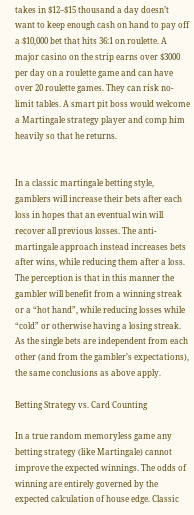takes in $12–$15 thousand a day doesn’t want to keep enough cash on hand to pay off a $10,000 bet that hits 36:1 on roulette. A major casino on the strip earns over $3000 per day on a roulette game and can have over 20 roulette games. They can risk no-limit tables. A smart pit boss would welcome a Martingale strategy player and comp him heavily so that he returns.


In a classic martingale betting style, gamblers will increase their bets after each loss in hopes that an eventual win will recover all previous losses. The anti-martingale approach instead increases bets after wins, while reducing them after a loss. The perception is that in this manner the gambler will benefit from a winning streak or a “hot hand”, while reducing losses while “cold” or otherwise having a losing streak. As the single bets are independent from each other (and from the gambler’s expectations), the same conclusions as above apply.

Betting Strategy vs. Card Counting

In a true random memoryless game any betting strategy (like Martingale) cannot improve the expected winnings. The odds of winning are entirely governed by the expected calculation of house edge. Classic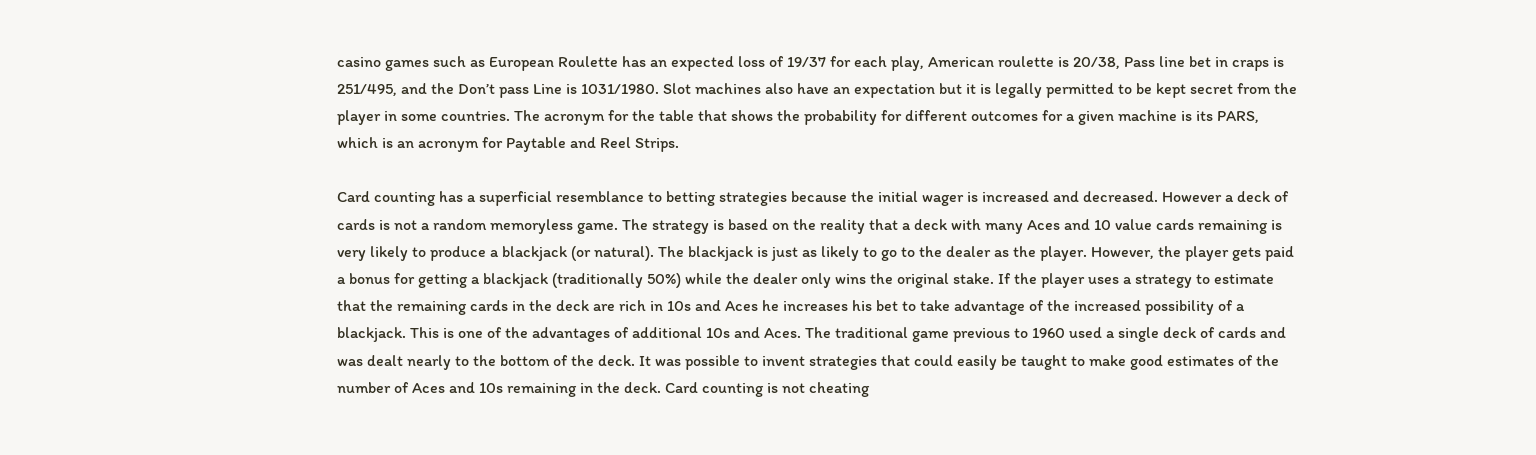casino games such as European Roulette has an expected loss of 19/37 for each play, American roulette is 20/38, Pass line bet in craps is 251/495, and the Don’t pass Line is 1031/1980. Slot machines also have an expectation but it is legally permitted to be kept secret from the player in some countries. The acronym for the table that shows the probability for different outcomes for a given machine is its PARS, which is an acronym for Paytable and Reel Strips.

Card counting has a superficial resemblance to betting strategies because the initial wager is increased and decreased. However a deck of cards is not a random memoryless game. The strategy is based on the reality that a deck with many Aces and 10 value cards remaining is very likely to produce a blackjack (or natural). The blackjack is just as likely to go to the dealer as the player. However, the player gets paid a bonus for getting a blackjack (traditionally 50%) while the dealer only wins the original stake. If the player uses a strategy to estimate that the remaining cards in the deck are rich in 10s and Aces he increases his bet to take advantage of the increased possibility of a blackjack. This is one of the advantages of additional 10s and Aces. The traditional game previous to 1960 used a single deck of cards and was dealt nearly to the bottom of the deck. It was possible to invent strategies that could easily be taught to make good estimates of the number of Aces and 10s remaining in the deck. Card counting is not cheating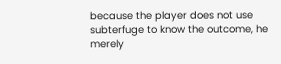because the player does not use subterfuge to know the outcome, he merely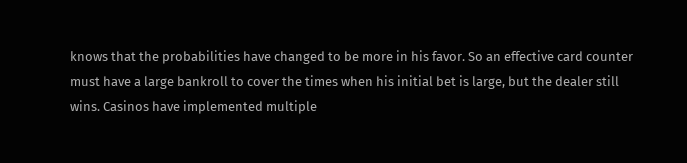knows that the probabilities have changed to be more in his favor. So an effective card counter must have a large bankroll to cover the times when his initial bet is large, but the dealer still wins. Casinos have implemented multiple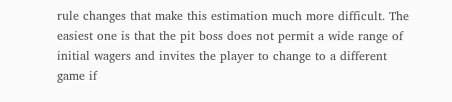rule changes that make this estimation much more difficult. The easiest one is that the pit boss does not permit a wide range of initial wagers and invites the player to change to a different game if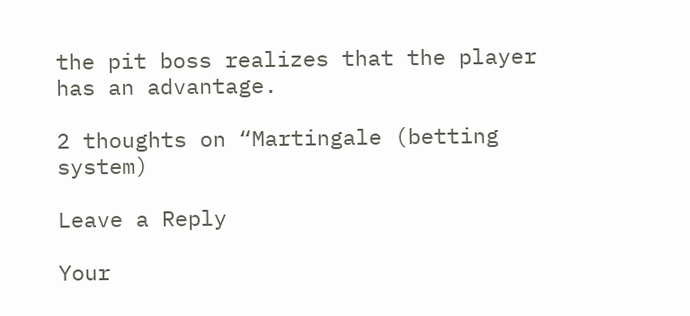the pit boss realizes that the player has an advantage.

2 thoughts on “Martingale (betting system)

Leave a Reply

Your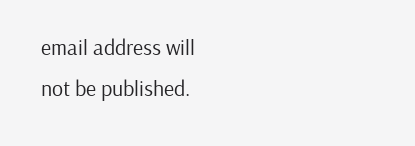email address will not be published.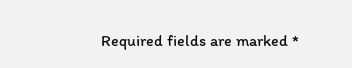Required fields are marked *